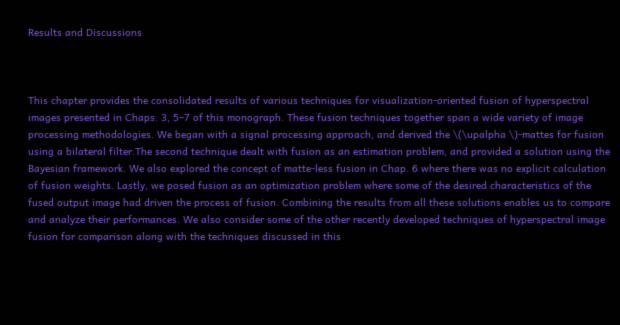Results and Discussions



This chapter provides the consolidated results of various techniques for visualization-oriented fusion of hyperspectral images presented in Chaps. 3, 5–7 of this monograph. These fusion techniques together span a wide variety of image processing methodologies. We began with a signal processing approach, and derived the \(\upalpha \)-mattes for fusion using a bilateral filter.The second technique dealt with fusion as an estimation problem, and provided a solution using the Bayesian framework. We also explored the concept of matte-less fusion in Chap. 6 where there was no explicit calculation of fusion weights. Lastly, we posed fusion as an optimization problem where some of the desired characteristics of the fused output image had driven the process of fusion. Combining the results from all these solutions enables us to compare and analyze their performances. We also consider some of the other recently developed techniques of hyperspectral image fusion for comparison along with the techniques discussed in this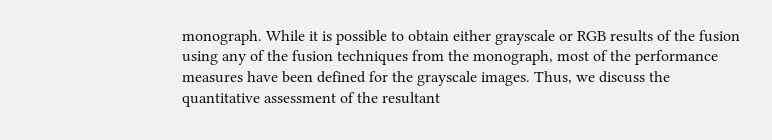monograph. While it is possible to obtain either grayscale or RGB results of the fusion using any of the fusion techniques from the monograph, most of the performance measures have been defined for the grayscale images. Thus, we discuss the quantitative assessment of the resultant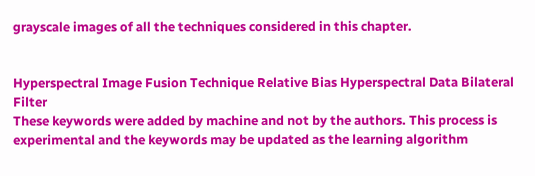grayscale images of all the techniques considered in this chapter.


Hyperspectral Image Fusion Technique Relative Bias Hyperspectral Data Bilateral Filter
These keywords were added by machine and not by the authors. This process is experimental and the keywords may be updated as the learning algorithm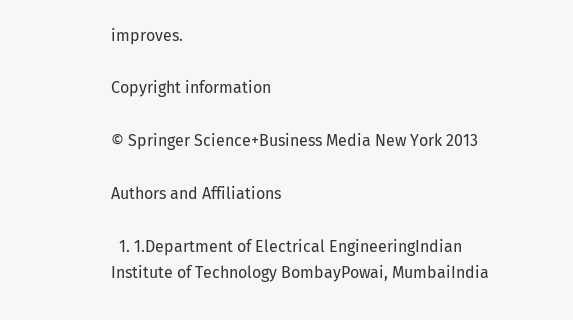improves.

Copyright information

© Springer Science+Business Media New York 2013

Authors and Affiliations

  1. 1.Department of Electrical EngineeringIndian Institute of Technology BombayPowai, MumbaiIndia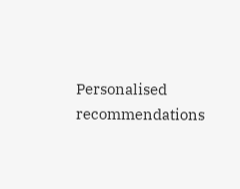Personalised recommendations